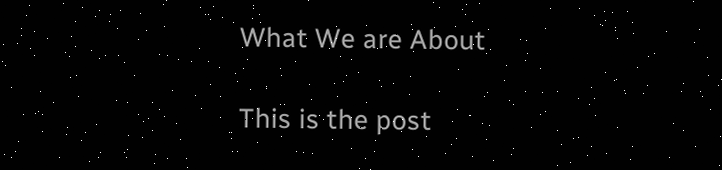What We are About

This is the post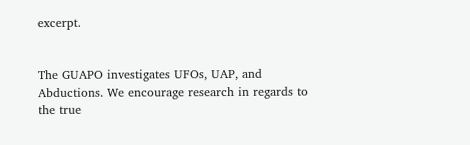excerpt.


The GUAPO investigates UFOs, UAP, and Abductions. We encourage research in regards to the true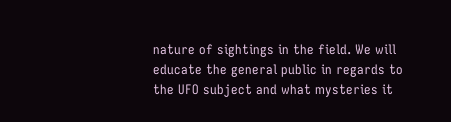nature of sightings in the field. We will educate the general public in regards to the UFO subject and what mysteries it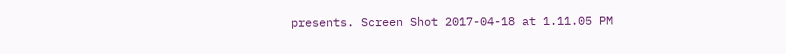presents. Screen Shot 2017-04-18 at 1.11.05 PM